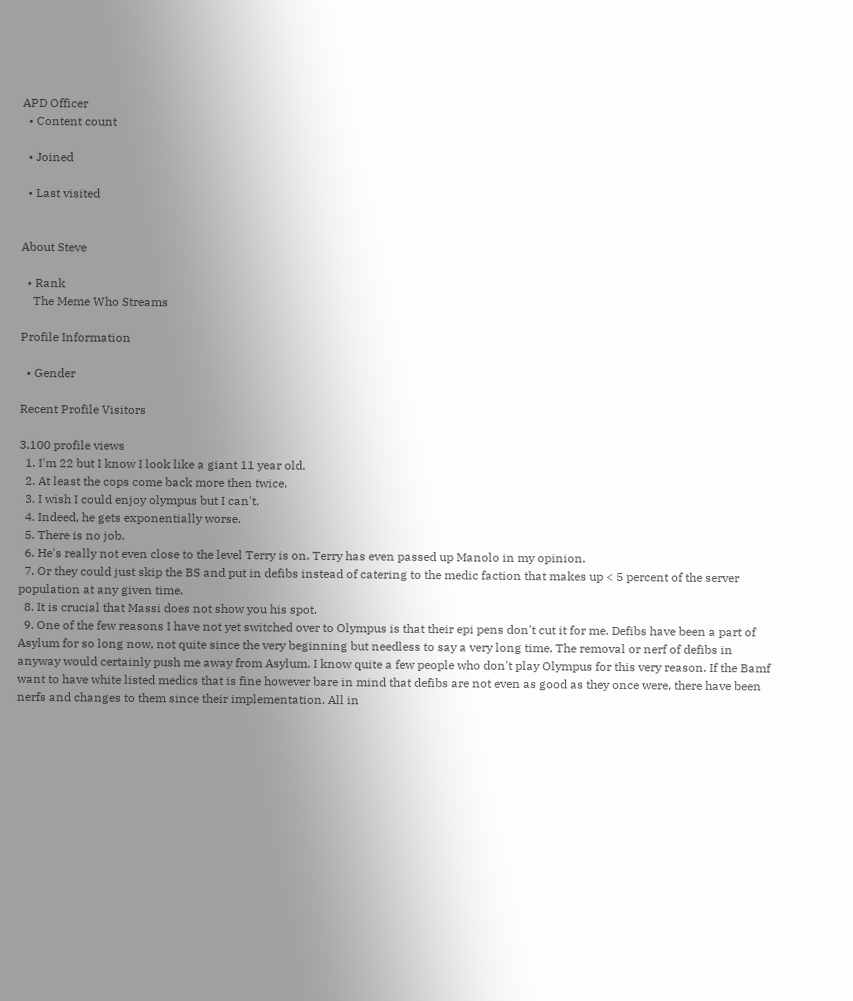APD Officer
  • Content count

  • Joined

  • Last visited


About Steve

  • Rank
    The Meme Who Streams

Profile Information

  • Gender

Recent Profile Visitors

3,100 profile views
  1. I'm 22 but I know I look like a giant 11 year old.
  2. At least the cops come back more then twice.
  3. I wish I could enjoy olympus but I can't.
  4. Indeed, he gets exponentially worse.
  5. There is no job.
  6. He's really not even close to the level Terry is on. Terry has even passed up Manolo in my opinion.
  7. Or they could just skip the BS and put in defibs instead of catering to the medic faction that makes up < 5 percent of the server population at any given time.
  8. It is crucial that Massi does not show you his spot.
  9. One of the few reasons I have not yet switched over to Olympus is that their epi pens don't cut it for me. Defibs have been a part of Asylum for so long now, not quite since the very beginning but needless to say a very long time. The removal or nerf of defibs in anyway would certainly push me away from Asylum. I know quite a few people who don't play Olympus for this very reason. If the Bamf want to have white listed medics that is fine however bare in mind that defibs are not even as good as they once were, there have been nerfs and changes to them since their implementation. All in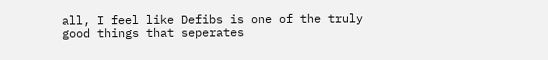all, I feel like Defibs is one of the truly good things that seperates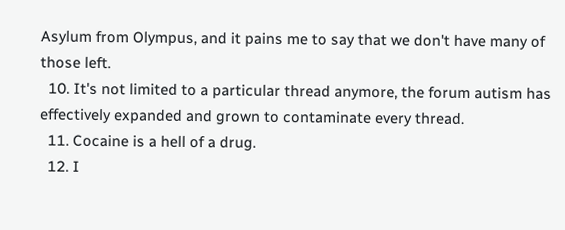Asylum from Olympus, and it pains me to say that we don't have many of those left.
  10. It's not limited to a particular thread anymore, the forum autism has effectively expanded and grown to contaminate every thread.
  11. Cocaine is a hell of a drug.
  12. I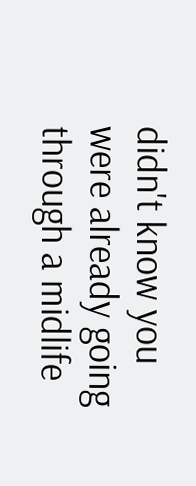didn't know you were already going through a midlife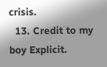crisis.
  13. Credit to my boy Explicit.